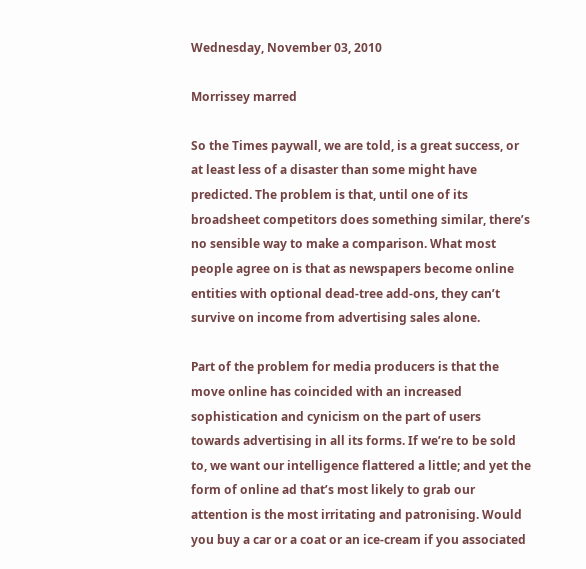Wednesday, November 03, 2010

Morrissey marred

So the Times paywall, we are told, is a great success, or at least less of a disaster than some might have predicted. The problem is that, until one of its broadsheet competitors does something similar, there’s no sensible way to make a comparison. What most people agree on is that as newspapers become online entities with optional dead-tree add-ons, they can’t survive on income from advertising sales alone.

Part of the problem for media producers is that the move online has coincided with an increased sophistication and cynicism on the part of users towards advertising in all its forms. If we’re to be sold to, we want our intelligence flattered a little; and yet the form of online ad that’s most likely to grab our attention is the most irritating and patronising. Would you buy a car or a coat or an ice-cream if you associated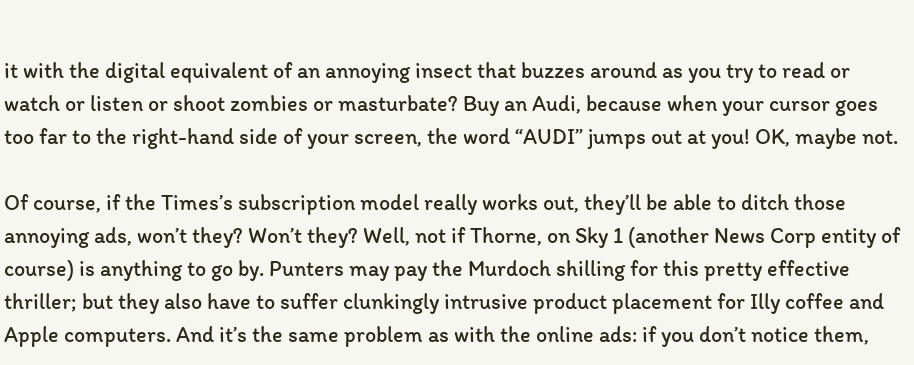it with the digital equivalent of an annoying insect that buzzes around as you try to read or watch or listen or shoot zombies or masturbate? Buy an Audi, because when your cursor goes too far to the right-hand side of your screen, the word “AUDI” jumps out at you! OK, maybe not.

Of course, if the Times’s subscription model really works out, they’ll be able to ditch those annoying ads, won’t they? Won’t they? Well, not if Thorne, on Sky 1 (another News Corp entity of course) is anything to go by. Punters may pay the Murdoch shilling for this pretty effective thriller; but they also have to suffer clunkingly intrusive product placement for Illy coffee and Apple computers. And it’s the same problem as with the online ads: if you don’t notice them,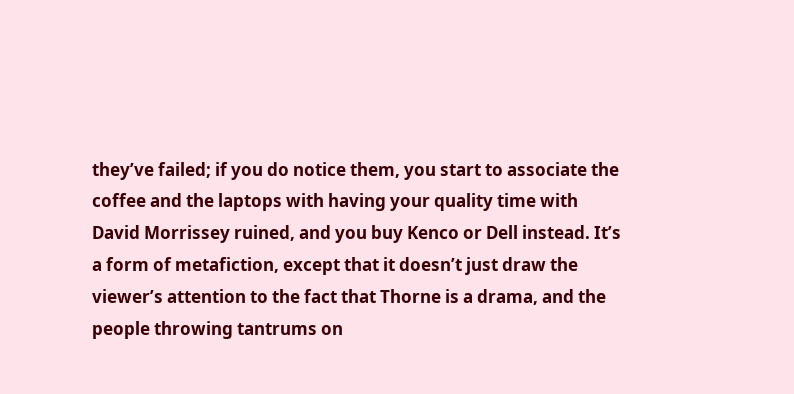they’ve failed; if you do notice them, you start to associate the coffee and the laptops with having your quality time with David Morrissey ruined, and you buy Kenco or Dell instead. It’s a form of metafiction, except that it doesn’t just draw the viewer’s attention to the fact that Thorne is a drama, and the people throwing tantrums on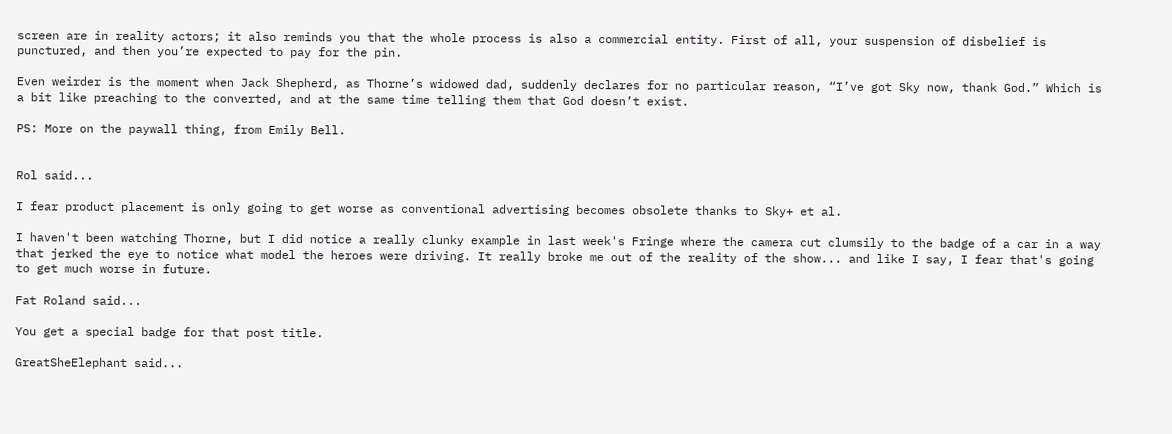screen are in reality actors; it also reminds you that the whole process is also a commercial entity. First of all, your suspension of disbelief is punctured, and then you’re expected to pay for the pin.

Even weirder is the moment when Jack Shepherd, as Thorne’s widowed dad, suddenly declares for no particular reason, “I’ve got Sky now, thank God.” Which is a bit like preaching to the converted, and at the same time telling them that God doesn’t exist.

PS: More on the paywall thing, from Emily Bell.


Rol said...

I fear product placement is only going to get worse as conventional advertising becomes obsolete thanks to Sky+ et al.

I haven't been watching Thorne, but I did notice a really clunky example in last week's Fringe where the camera cut clumsily to the badge of a car in a way that jerked the eye to notice what model the heroes were driving. It really broke me out of the reality of the show... and like I say, I fear that's going to get much worse in future.

Fat Roland said...

You get a special badge for that post title.

GreatSheElephant said...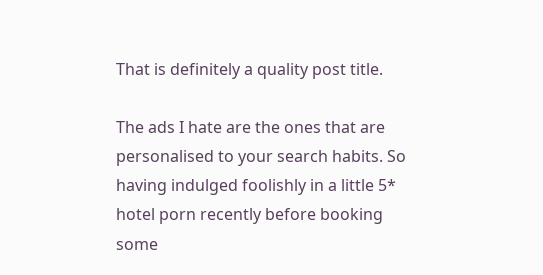That is definitely a quality post title.

The ads I hate are the ones that are personalised to your search habits. So having indulged foolishly in a little 5* hotel porn recently before booking some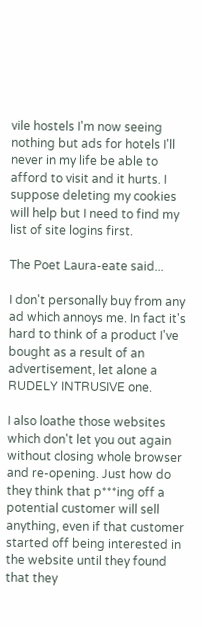vile hostels I'm now seeing nothing but ads for hotels I'll never in my life be able to afford to visit and it hurts. I suppose deleting my cookies will help but I need to find my list of site logins first.

The Poet Laura-eate said...

I don't personally buy from any ad which annoys me. In fact it's hard to think of a product I've bought as a result of an advertisement, let alone a RUDELY INTRUSIVE one.

I also loathe those websites which don't let you out again without closing whole browser and re-opening. Just how do they think that p***ing off a potential customer will sell anything, even if that customer started off being interested in the website until they found that they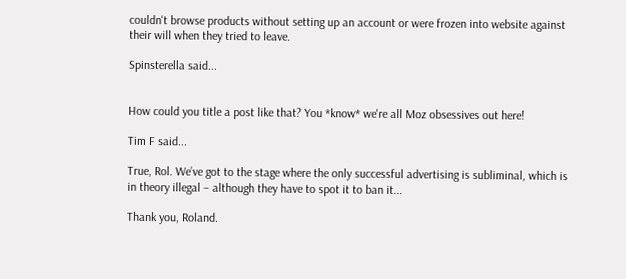couldn't browse products without setting up an account or were frozen into website against their will when they tried to leave.

Spinsterella said...


How could you title a post like that? You *know* we're all Moz obsessives out here!

Tim F said...

True, Rol. We’ve got to the stage where the only successful advertising is subliminal, which is in theory illegal – although they have to spot it to ban it...

Thank you, Roland.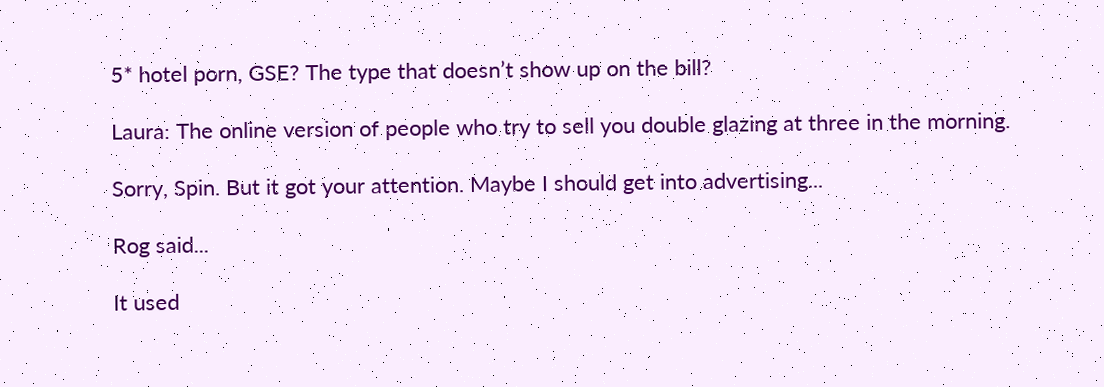5* hotel porn, GSE? The type that doesn’t show up on the bill?

Laura: The online version of people who try to sell you double glazing at three in the morning.

Sorry, Spin. But it got your attention. Maybe I should get into advertising...

Rog said...

It used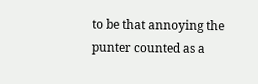to be that annoying the punter counted as a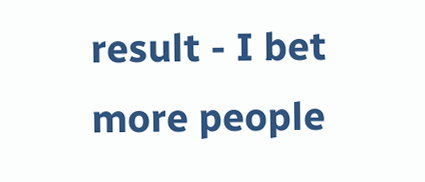result - I bet more people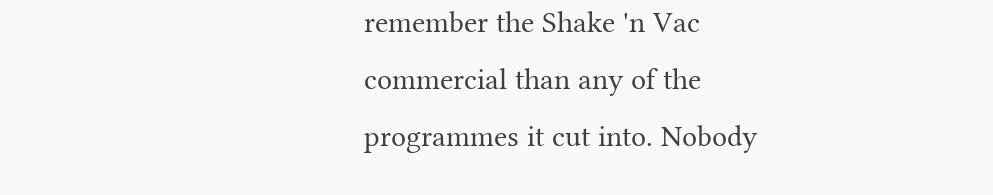remember the Shake 'n Vac commercial than any of the programmes it cut into. Nobody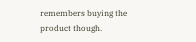remembers buying the product though.